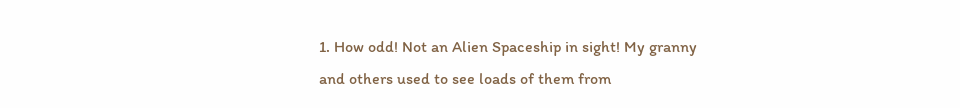1. How odd! Not an Alien Spaceship in sight! My granny and others used to see loads of them from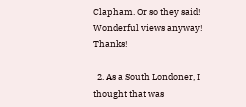Clapham. Or so they said!  Wonderful views anyway!  Thanks!

  2. As a South Londoner, I thought that was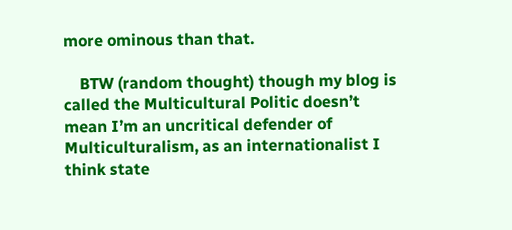more ominous than that.

    BTW (random thought) though my blog is called the Multicultural Politic doesn’t mean I’m an uncritical defender of Multiculturalism, as an internationalist I think state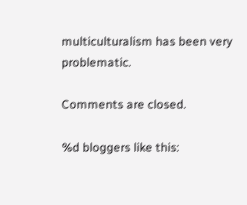multiculturalism has been very problematic.

Comments are closed.

%d bloggers like this: